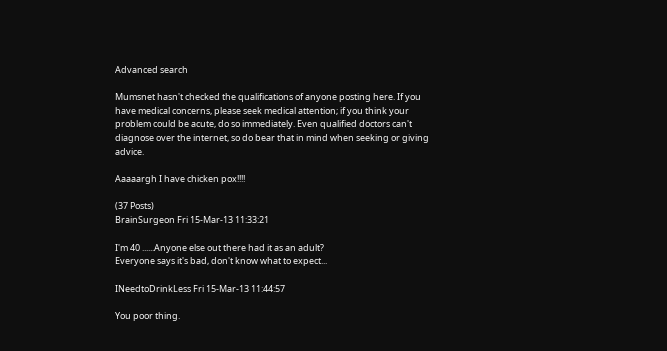Advanced search

Mumsnet hasn't checked the qualifications of anyone posting here. If you have medical concerns, please seek medical attention; if you think your problem could be acute, do so immediately. Even qualified doctors can't diagnose over the internet, so do bear that in mind when seeking or giving advice.

Aaaaargh I have chicken pox!!!!

(37 Posts)
BrainSurgeon Fri 15-Mar-13 11:33:21

I'm 40 ......Anyone else out there had it as an adult?
Everyone says it's bad, don't know what to expect...

INeedtoDrinkLess Fri 15-Mar-13 11:44:57

You poor thing.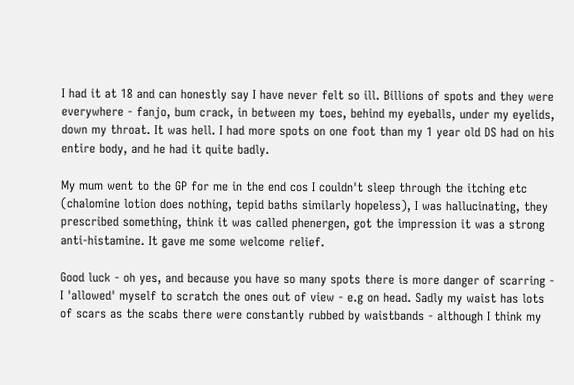I had it at 18 and can honestly say I have never felt so ill. Billions of spots and they were everywhere - fanjo, bum crack, in between my toes, behind my eyeballs, under my eyelids, down my throat. It was hell. I had more spots on one foot than my 1 year old DS had on his entire body, and he had it quite badly.

My mum went to the GP for me in the end cos I couldn't sleep through the itching etc (chalomine lotion does nothing, tepid baths similarly hopeless), I was hallucinating, they prescribed something, think it was called phenergen, got the impression it was a strong anti-histamine. It gave me some welcome relief.

Good luck - oh yes, and because you have so many spots there is more danger of scarring - I 'allowed' myself to scratch the ones out of view - e.g on head. Sadly my waist has lots of scars as the scabs there were constantly rubbed by waistbands - although I think my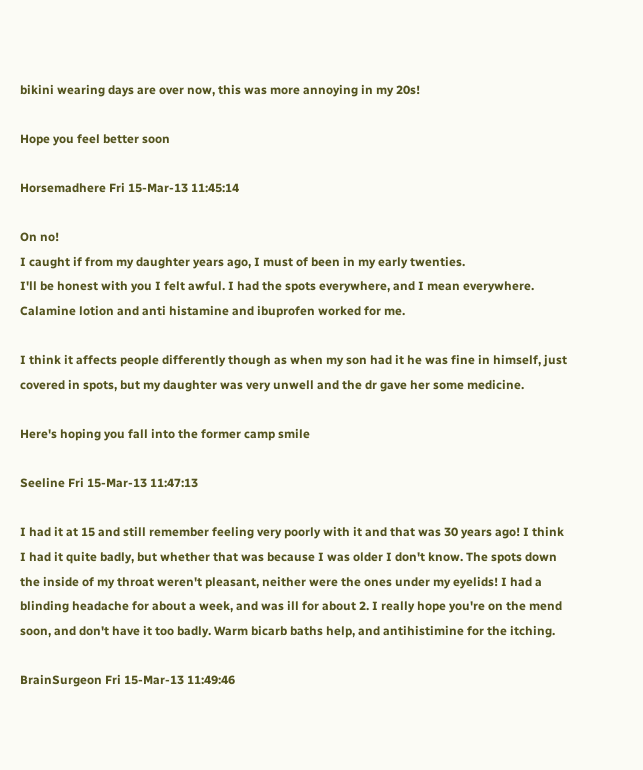bikini wearing days are over now, this was more annoying in my 20s!

Hope you feel better soon

Horsemadhere Fri 15-Mar-13 11:45:14

On no!
I caught if from my daughter years ago, I must of been in my early twenties.
I'll be honest with you I felt awful. I had the spots everywhere, and I mean everywhere.
Calamine lotion and anti histamine and ibuprofen worked for me.

I think it affects people differently though as when my son had it he was fine in himself, just covered in spots, but my daughter was very unwell and the dr gave her some medicine.

Here's hoping you fall into the former camp smile

Seeline Fri 15-Mar-13 11:47:13

I had it at 15 and still remember feeling very poorly with it and that was 30 years ago! I think I had it quite badly, but whether that was because I was older I don't know. The spots down the inside of my throat weren't pleasant, neither were the ones under my eyelids! I had a blinding headache for about a week, and was ill for about 2. I really hope you're on the mend soon, and don't have it too badly. Warm bicarb baths help, and antihistimine for the itching.

BrainSurgeon Fri 15-Mar-13 11:49:46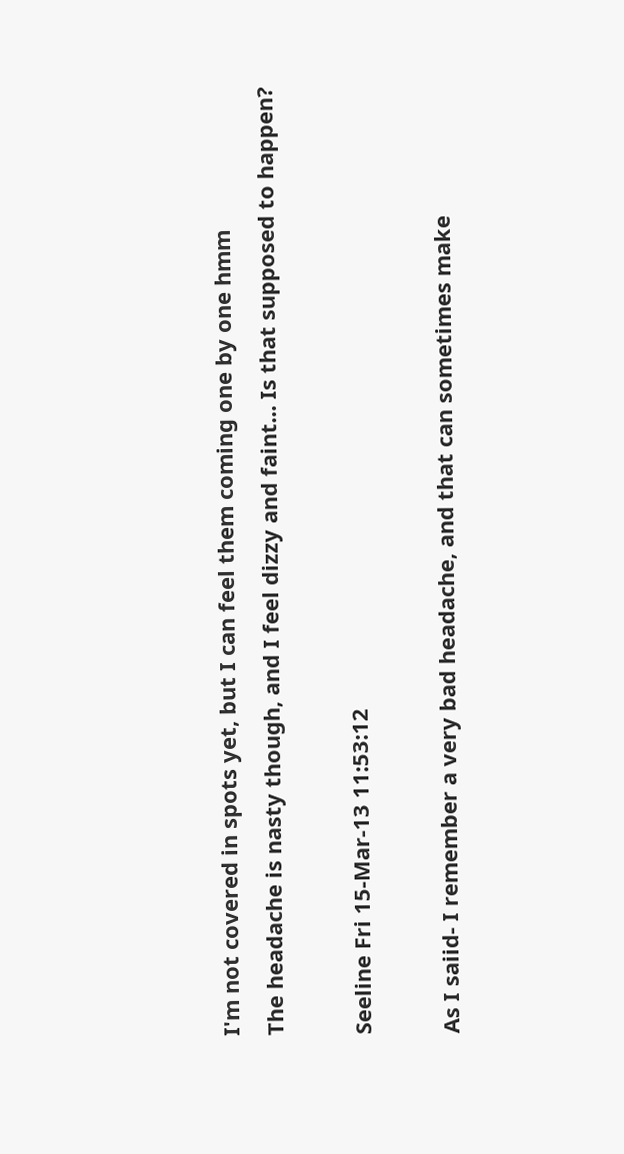I'm not covered in spots yet, but I can feel them coming one by one hmm
The headache is nasty though, and I feel dizzy and faint... Is that supposed to happen?

Seeline Fri 15-Mar-13 11:53:12

As I saiid- I remember a very bad headache, and that can sometimes make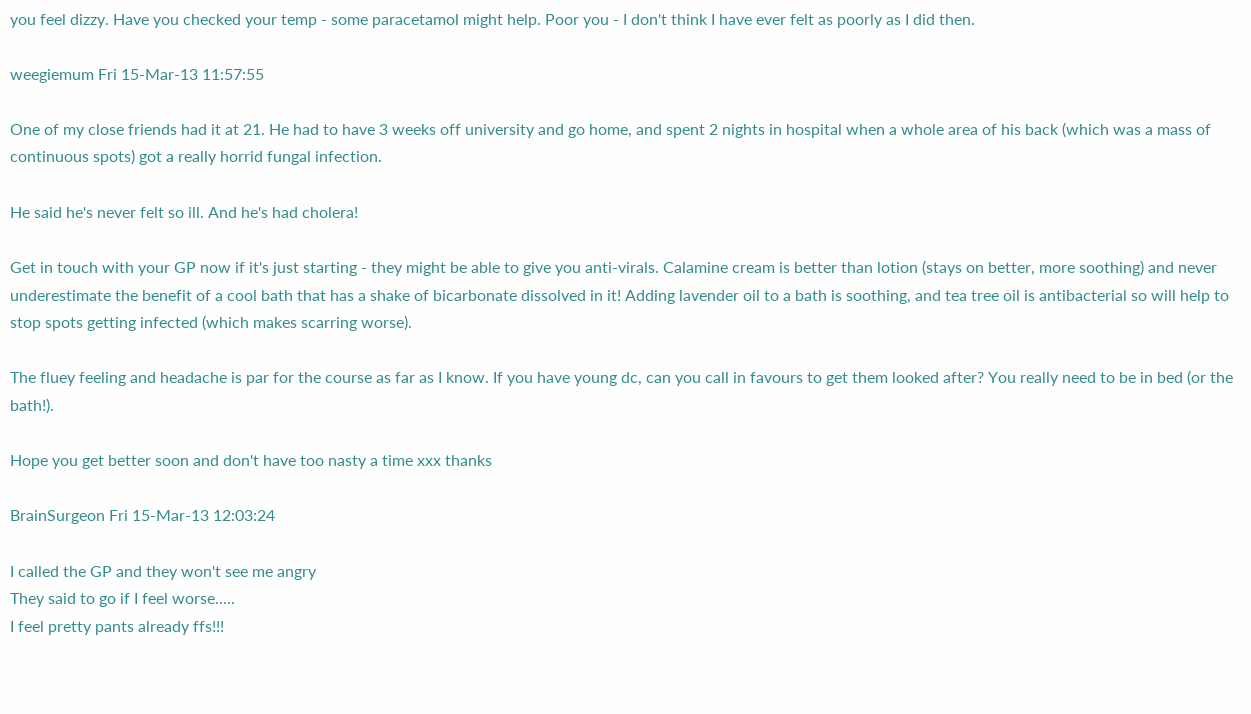you feel dizzy. Have you checked your temp - some paracetamol might help. Poor you - I don't think I have ever felt as poorly as I did then.

weegiemum Fri 15-Mar-13 11:57:55

One of my close friends had it at 21. He had to have 3 weeks off university and go home, and spent 2 nights in hospital when a whole area of his back (which was a mass of continuous spots) got a really horrid fungal infection.

He said he's never felt so ill. And he's had cholera!

Get in touch with your GP now if it's just starting - they might be able to give you anti-virals. Calamine cream is better than lotion (stays on better, more soothing) and never underestimate the benefit of a cool bath that has a shake of bicarbonate dissolved in it! Adding lavender oil to a bath is soothing, and tea tree oil is antibacterial so will help to stop spots getting infected (which makes scarring worse).

The fluey feeling and headache is par for the course as far as I know. If you have young dc, can you call in favours to get them looked after? You really need to be in bed (or the bath!).

Hope you get better soon and don't have too nasty a time xxx thanks

BrainSurgeon Fri 15-Mar-13 12:03:24

I called the GP and they won't see me angry
They said to go if I feel worse.....
I feel pretty pants already ffs!!!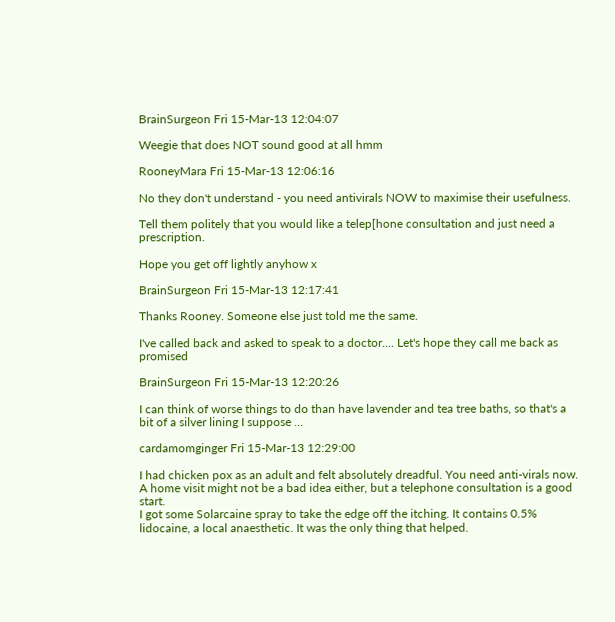BrainSurgeon Fri 15-Mar-13 12:04:07

Weegie that does NOT sound good at all hmm

RooneyMara Fri 15-Mar-13 12:06:16

No they don't understand - you need antivirals NOW to maximise their usefulness.

Tell them politely that you would like a telep[hone consultation and just need a prescription.

Hope you get off lightly anyhow x

BrainSurgeon Fri 15-Mar-13 12:17:41

Thanks Rooney. Someone else just told me the same.

I've called back and asked to speak to a doctor.... Let's hope they call me back as promised

BrainSurgeon Fri 15-Mar-13 12:20:26

I can think of worse things to do than have lavender and tea tree baths, so that's a bit of a silver lining I suppose ...

cardamomginger Fri 15-Mar-13 12:29:00

I had chicken pox as an adult and felt absolutely dreadful. You need anti-virals now. A home visit might not be a bad idea either, but a telephone consultation is a good start.
I got some Solarcaine spray to take the edge off the itching. It contains 0.5% lidocaine, a local anaesthetic. It was the only thing that helped.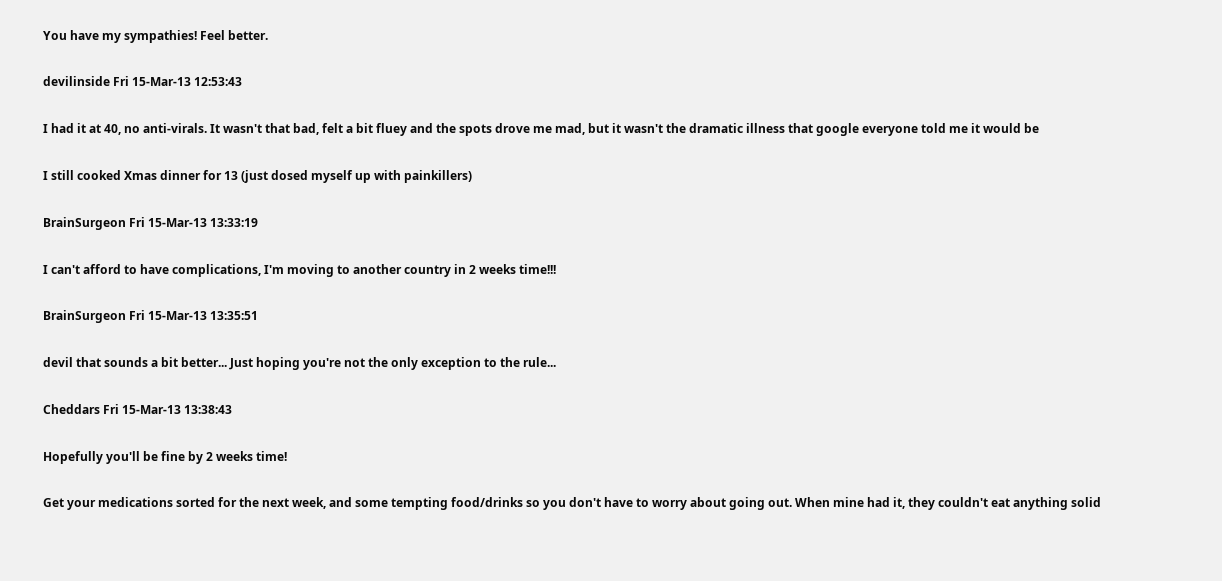You have my sympathies! Feel better.

devilinside Fri 15-Mar-13 12:53:43

I had it at 40, no anti-virals. It wasn't that bad, felt a bit fluey and the spots drove me mad, but it wasn't the dramatic illness that google everyone told me it would be

I still cooked Xmas dinner for 13 (just dosed myself up with painkillers)

BrainSurgeon Fri 15-Mar-13 13:33:19

I can't afford to have complications, I'm moving to another country in 2 weeks time!!!

BrainSurgeon Fri 15-Mar-13 13:35:51

devil that sounds a bit better... Just hoping you're not the only exception to the rule...

Cheddars Fri 15-Mar-13 13:38:43

Hopefully you'll be fine by 2 weeks time!

Get your medications sorted for the next week, and some tempting food/drinks so you don't have to worry about going out. When mine had it, they couldn't eat anything solid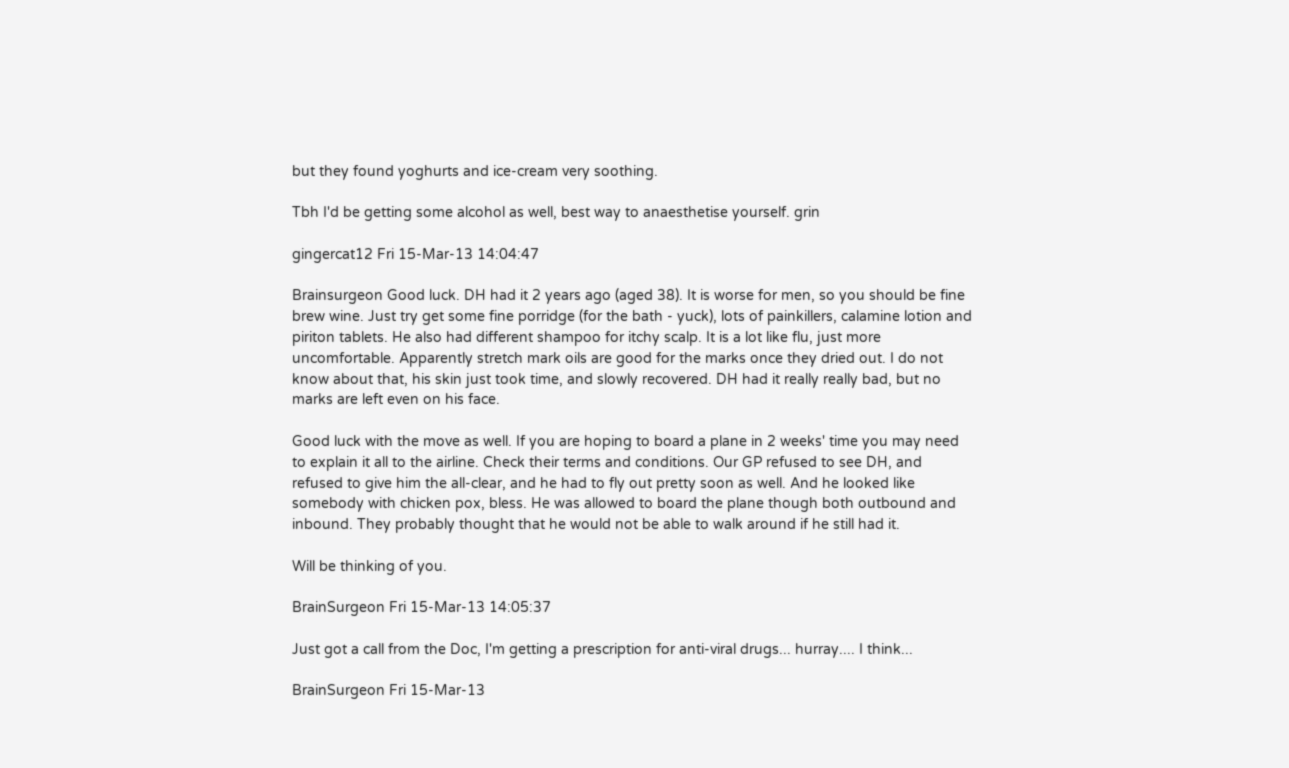but they found yoghurts and ice-cream very soothing.

Tbh I'd be getting some alcohol as well, best way to anaesthetise yourself. grin

gingercat12 Fri 15-Mar-13 14:04:47

Brainsurgeon Good luck. DH had it 2 years ago (aged 38). It is worse for men, so you should be fine brew wine. Just try get some fine porridge (for the bath - yuck), lots of painkillers, calamine lotion and piriton tablets. He also had different shampoo for itchy scalp. It is a lot like flu, just more uncomfortable. Apparently stretch mark oils are good for the marks once they dried out. I do not know about that, his skin just took time, and slowly recovered. DH had it really really bad, but no marks are left even on his face.

Good luck with the move as well. If you are hoping to board a plane in 2 weeks' time you may need to explain it all to the airline. Check their terms and conditions. Our GP refused to see DH, and refused to give him the all-clear, and he had to fly out pretty soon as well. And he looked like somebody with chicken pox, bless. He was allowed to board the plane though both outbound and inbound. They probably thought that he would not be able to walk around if he still had it.

Will be thinking of you.

BrainSurgeon Fri 15-Mar-13 14:05:37

Just got a call from the Doc, I'm getting a prescription for anti-viral drugs... hurray.... I think...

BrainSurgeon Fri 15-Mar-13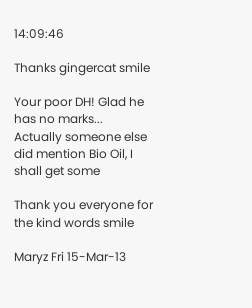14:09:46

Thanks gingercat smile

Your poor DH! Glad he has no marks...
Actually someone else did mention Bio Oil, I shall get some

Thank you everyone for the kind words smile

Maryz Fri 15-Mar-13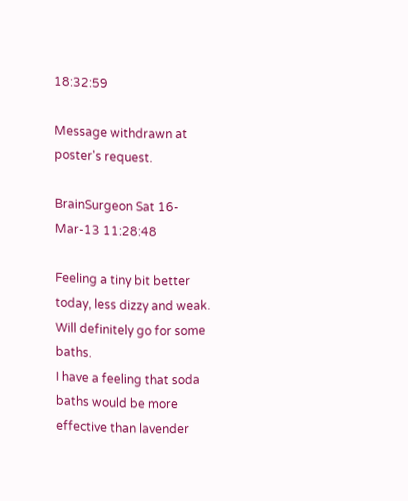18:32:59

Message withdrawn at poster's request.

BrainSurgeon Sat 16-Mar-13 11:28:48

Feeling a tiny bit better today, less dizzy and weak. Will definitely go for some baths.
I have a feeling that soda baths would be more effective than lavender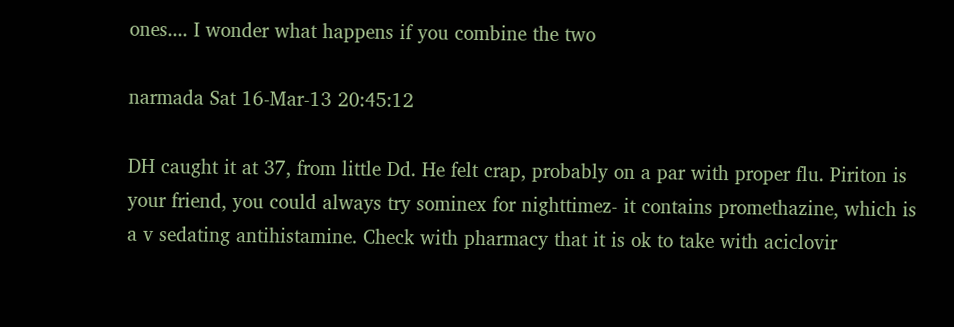ones.... I wonder what happens if you combine the two

narmada Sat 16-Mar-13 20:45:12

DH caught it at 37, from little Dd. He felt crap, probably on a par with proper flu. Piriton is your friend, you could always try sominex for nighttimez- it contains promethazine, which is a v sedating antihistamine. Check with pharmacy that it is ok to take with aciclovir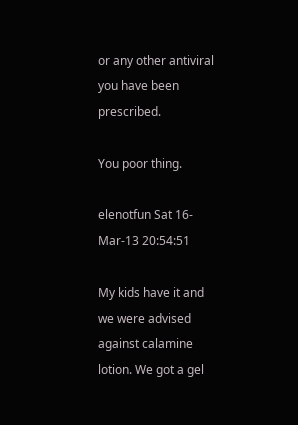or any other antiviral you have been prescribed.

You poor thing.

elenotfun Sat 16-Mar-13 20:54:51

My kids have it and we were advised against calamine lotion. We got a gel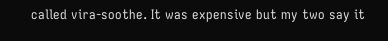called vira-soothe. It was expensive but my two say it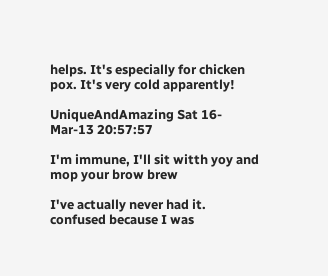helps. It's especially for chicken pox. It's very cold apparently!

UniqueAndAmazing Sat 16-Mar-13 20:57:57

I'm immune, I'll sit witth yoy and mop your brow brew

I've actually never had it. confused because I was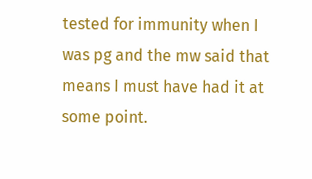tested for immunity when I was pg and the mw said that means I must have had it at some point.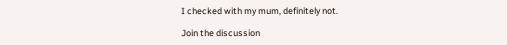I checked with my mum, definitely not.

Join the discussion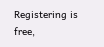Registering is free,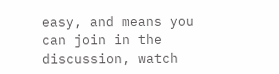easy, and means you can join in the discussion, watch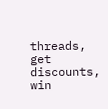threads, get discounts, win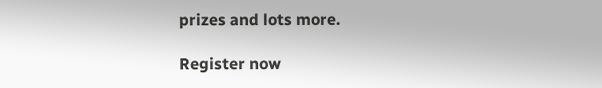prizes and lots more.

Register now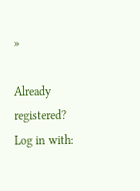»

Already registered? Log in with: